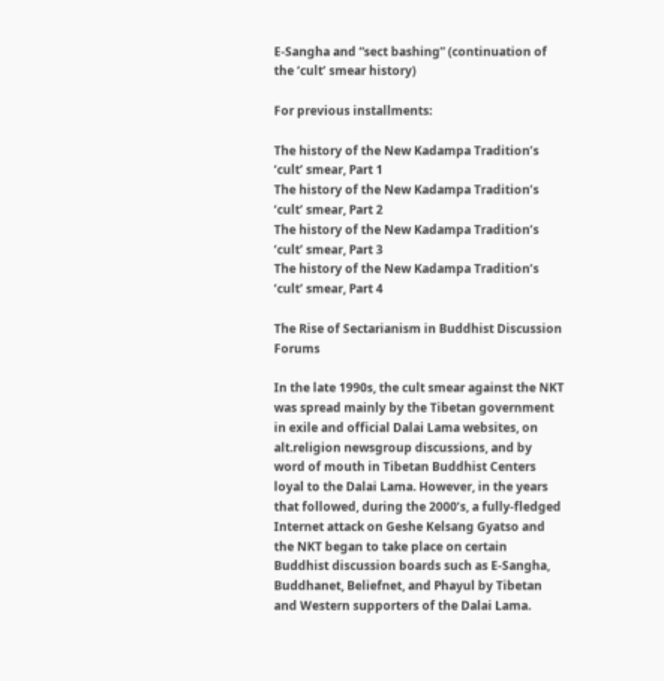E-Sangha and “sect bashing” (continuation of the ‘cult’ smear history)

For previous installments:

The history of the New Kadampa Tradition’s ‘cult’ smear, Part 1
The history of the New Kadampa Tradition’s ‘cult’ smear, Part 2
The history of the New Kadampa Tradition’s ‘cult’ smear, Part 3
The history of the New Kadampa Tradition’s ‘cult’ smear, Part 4

The Rise of Sectarianism in Buddhist Discussion Forums

In the late 1990s, the cult smear against the NKT was spread mainly by the Tibetan government in exile and official Dalai Lama websites, on alt.religion newsgroup discussions, and by word of mouth in Tibetan Buddhist Centers loyal to the Dalai Lama. However, in the years that followed, during the 2000’s, a fully-fledged Internet attack on Geshe Kelsang Gyatso and the NKT began to take place on certain Buddhist discussion boards such as E-Sangha, Buddhanet, Beliefnet, and Phayul by Tibetan and Western supporters of the Dalai Lama.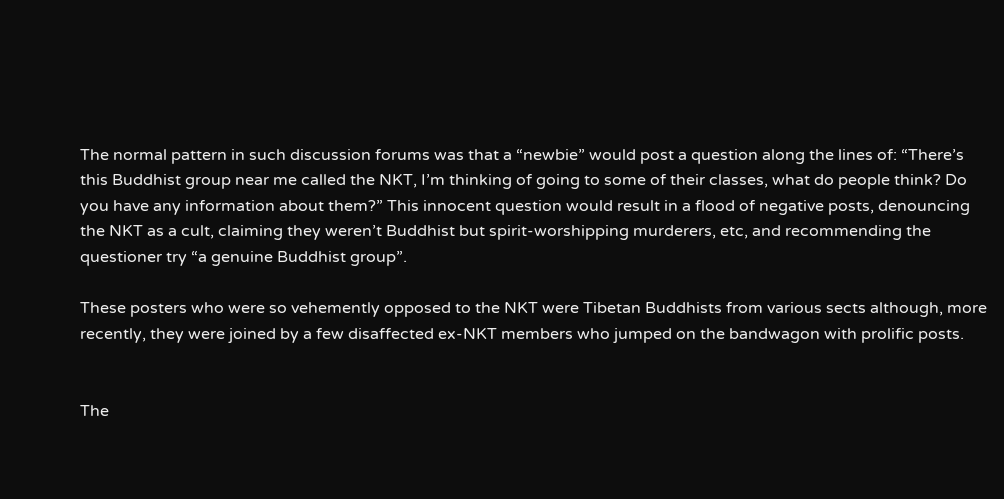The normal pattern in such discussion forums was that a “newbie” would post a question along the lines of: “There’s this Buddhist group near me called the NKT, I’m thinking of going to some of their classes, what do people think? Do you have any information about them?” This innocent question would result in a flood of negative posts, denouncing the NKT as a cult, claiming they weren’t Buddhist but spirit-worshipping murderers, etc, and recommending the questioner try “a genuine Buddhist group”.

These posters who were so vehemently opposed to the NKT were Tibetan Buddhists from various sects although, more recently, they were joined by a few disaffected ex-NKT members who jumped on the bandwagon with prolific posts.


The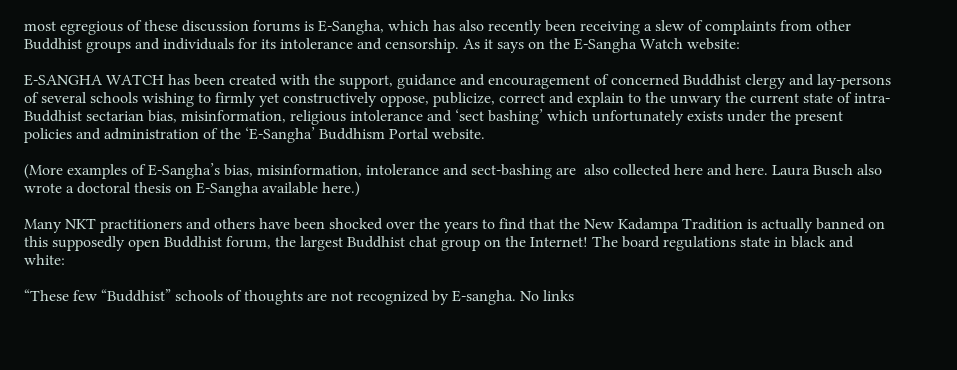most egregious of these discussion forums is E-Sangha, which has also recently been receiving a slew of complaints from other Buddhist groups and individuals for its intolerance and censorship. As it says on the E-Sangha Watch website:

E-SANGHA WATCH has been created with the support, guidance and encouragement of concerned Buddhist clergy and lay-persons of several schools wishing to firmly yet constructively oppose, publicize, correct and explain to the unwary the current state of intra-Buddhist sectarian bias, misinformation, religious intolerance and ‘sect bashing’ which unfortunately exists under the present policies and administration of the ‘E-Sangha’ Buddhism Portal website.

(More examples of E-Sangha’s bias, misinformation, intolerance and sect-bashing are  also collected here and here. Laura Busch also wrote a doctoral thesis on E-Sangha available here.)

Many NKT practitioners and others have been shocked over the years to find that the New Kadampa Tradition is actually banned on this supposedly open Buddhist forum, the largest Buddhist chat group on the Internet! The board regulations state in black and white:

“These few “Buddhist” schools of thoughts are not recognized by E-sangha. No links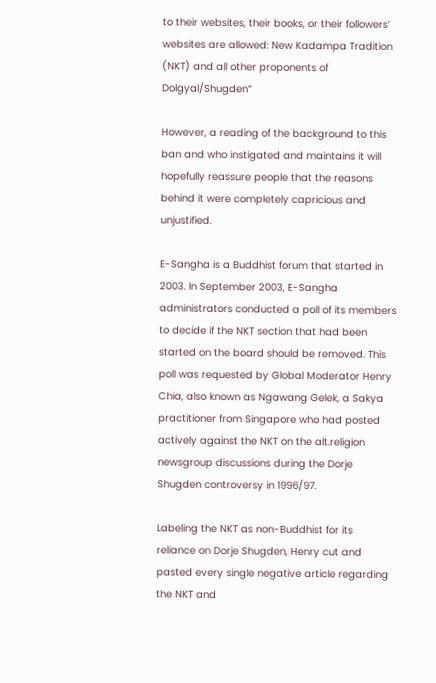to their websites, their books, or their followers’ websites are allowed: New Kadampa Tradition (NKT) and all other proponents of Dolgyal/Shugden”

However, a reading of the background to this ban and who instigated and maintains it will hopefully reassure people that the reasons behind it were completely capricious and unjustified.

E-Sangha is a Buddhist forum that started in 2003. In September 2003, E-Sangha administrators conducted a poll of its members to decide if the NKT section that had been started on the board should be removed. This poll was requested by Global Moderator Henry Chia, also known as Ngawang Gelek, a Sakya practitioner from Singapore who had posted actively against the NKT on the alt.religion newsgroup discussions during the Dorje Shugden controversy in 1996/97.

Labeling the NKT as non-Buddhist for its reliance on Dorje Shugden, Henry cut and pasted every single negative article regarding the NKT and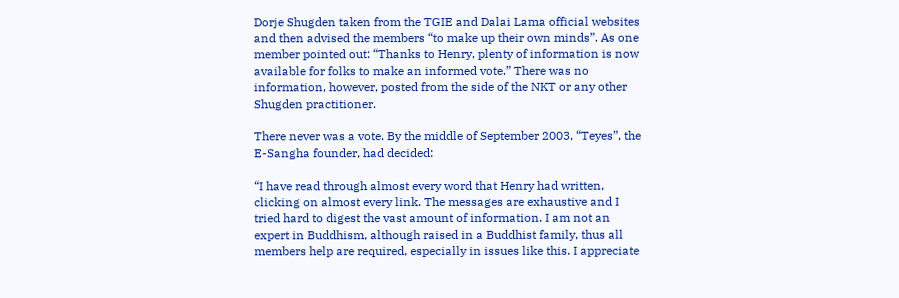Dorje Shugden taken from the TGIE and Dalai Lama official websites and then advised the members “to make up their own minds”. As one member pointed out: “Thanks to Henry, plenty of information is now available for folks to make an informed vote.” There was no information, however, posted from the side of the NKT or any other Shugden practitioner.

There never was a vote. By the middle of September 2003, “Teyes”, the E-Sangha founder, had decided:

“I have read through almost every word that Henry had written, clicking on almost every link. The messages are exhaustive and I tried hard to digest the vast amount of information. I am not an expert in Buddhism, although raised in a Buddhist family, thus all members help are required, especially in issues like this. I appreciate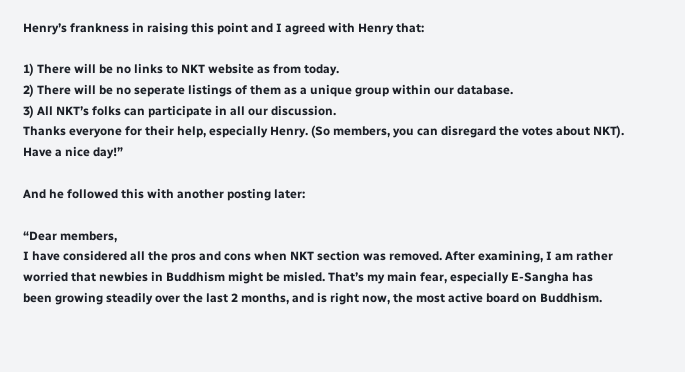Henry’s frankness in raising this point and I agreed with Henry that:

1) There will be no links to NKT website as from today.
2) There will be no seperate listings of them as a unique group within our database.
3) All NKT’s folks can participate in all our discussion.
Thanks everyone for their help, especially Henry. (So members, you can disregard the votes about NKT). Have a nice day!”

And he followed this with another posting later:

“Dear members,
I have considered all the pros and cons when NKT section was removed. After examining, I am rather worried that newbies in Buddhism might be misled. That’s my main fear, especially E-Sangha has been growing steadily over the last 2 months, and is right now, the most active board on Buddhism.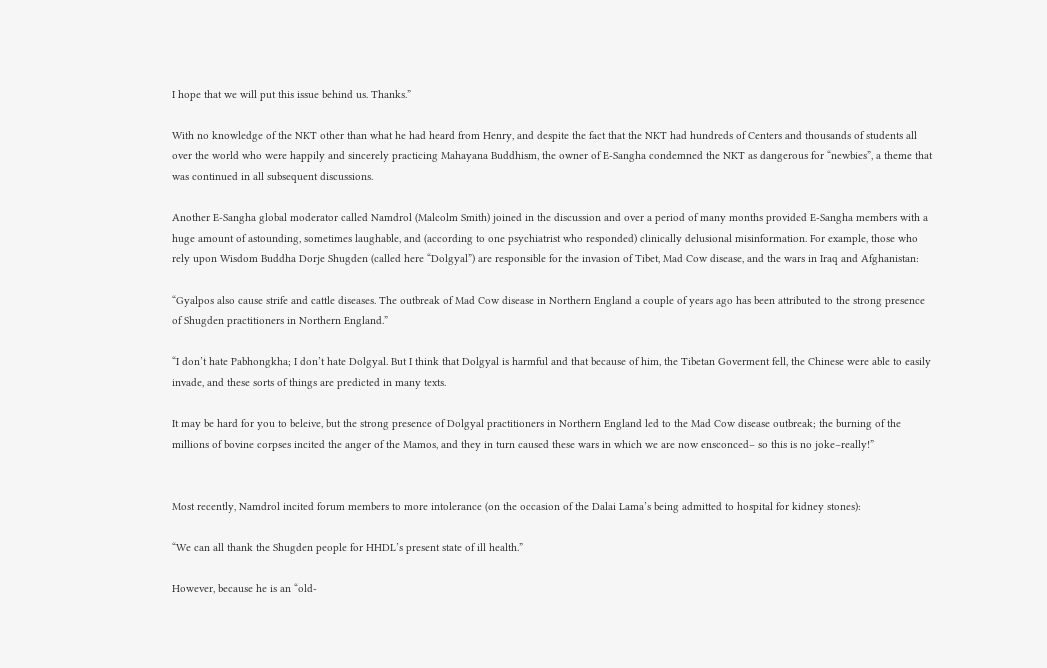I hope that we will put this issue behind us. Thanks.”

With no knowledge of the NKT other than what he had heard from Henry, and despite the fact that the NKT had hundreds of Centers and thousands of students all over the world who were happily and sincerely practicing Mahayana Buddhism, the owner of E-Sangha condemned the NKT as dangerous for “newbies”, a theme that was continued in all subsequent discussions.

Another E-Sangha global moderator called Namdrol (Malcolm Smith) joined in the discussion and over a period of many months provided E-Sangha members with a huge amount of astounding, sometimes laughable, and (according to one psychiatrist who responded) clinically delusional misinformation. For example, those who rely upon Wisdom Buddha Dorje Shugden (called here “Dolgyal”) are responsible for the invasion of Tibet, Mad Cow disease, and the wars in Iraq and Afghanistan:

“Gyalpos also cause strife and cattle diseases. The outbreak of Mad Cow disease in Northern England a couple of years ago has been attributed to the strong presence of Shugden practitioners in Northern England.”

“I don’t hate Pabhongkha; I don’t hate Dolgyal. But I think that Dolgyal is harmful and that because of him, the Tibetan Goverment fell, the Chinese were able to easily invade, and these sorts of things are predicted in many texts.

It may be hard for you to beleive, but the strong presence of Dolgyal practitioners in Northern England led to the Mad Cow disease outbreak; the burning of the millions of bovine corpses incited the anger of the Mamos, and they in turn caused these wars in which we are now ensconced– so this is no joke–really!”


Most recently, Namdrol incited forum members to more intolerance (on the occasion of the Dalai Lama’s being admitted to hospital for kidney stones):

“We can all thank the Shugden people for HHDL’s present state of ill health.”

However, because he is an “old-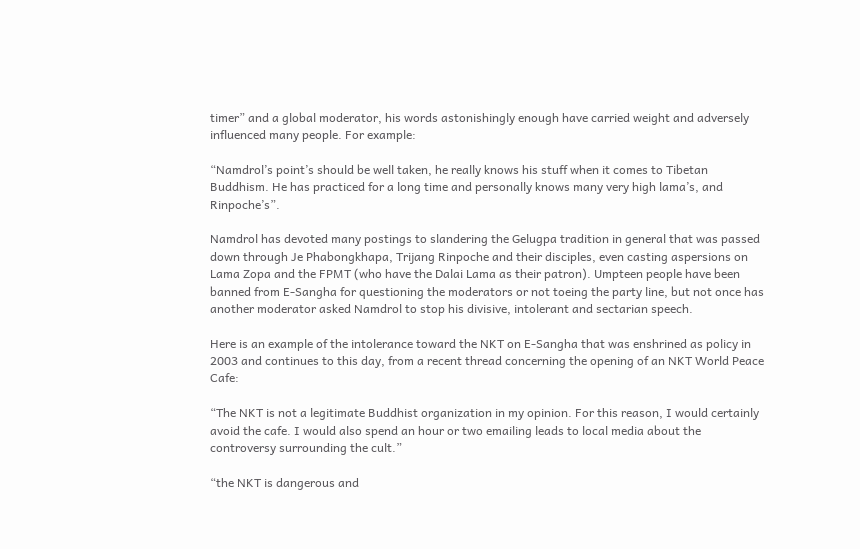timer” and a global moderator, his words astonishingly enough have carried weight and adversely influenced many people. For example:

“Namdrol’s point’s should be well taken, he really knows his stuff when it comes to Tibetan Buddhism. He has practiced for a long time and personally knows many very high lama’s, and Rinpoche’s”.

Namdrol has devoted many postings to slandering the Gelugpa tradition in general that was passed down through Je Phabongkhapa, Trijang Rinpoche and their disciples, even casting aspersions on Lama Zopa and the FPMT (who have the Dalai Lama as their patron). Umpteen people have been banned from E-Sangha for questioning the moderators or not toeing the party line, but not once has another moderator asked Namdrol to stop his divisive, intolerant and sectarian speech.

Here is an example of the intolerance toward the NKT on E-Sangha that was enshrined as policy in 2003 and continues to this day, from a recent thread concerning the opening of an NKT World Peace Cafe:

“The NKT is not a legitimate Buddhist organization in my opinion. For this reason, I would certainly avoid the cafe. I would also spend an hour or two emailing leads to local media about the controversy surrounding the cult.”

“the NKT is dangerous and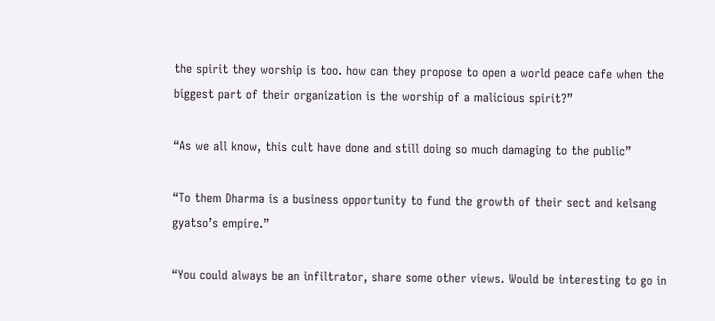the spirit they worship is too. how can they propose to open a world peace cafe when the biggest part of their organization is the worship of a malicious spirit?”

“As we all know, this cult have done and still doing so much damaging to the public”

“To them Dharma is a business opportunity to fund the growth of their sect and kelsang gyatso’s empire.”

“You could always be an infiltrator, share some other views. Would be interesting to go in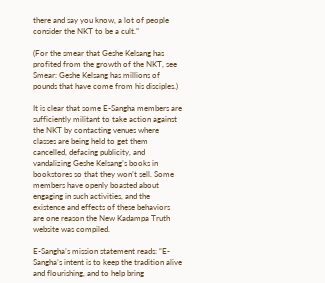there and say you know, a lot of people consider the NKT to be a cult.”

(For the smear that Geshe Kelsang has profited from the growth of the NKT, see Smear: Geshe Kelsang has millions of pounds that have come from his disciples.)

It is clear that some E-Sangha members are sufficiently militant to take action against the NKT by contacting venues where classes are being held to get them cancelled, defacing publicity, and vandalizing Geshe Kelsang’s books in bookstores so that they won’t sell. Some members have openly boasted about engaging in such activities, and the existence and effects of these behaviors are one reason the New Kadampa Truth website was compiled.

E-Sangha’s mission statement reads: “E-Sangha’s intent is to keep the tradition alive and flourishing, and to help bring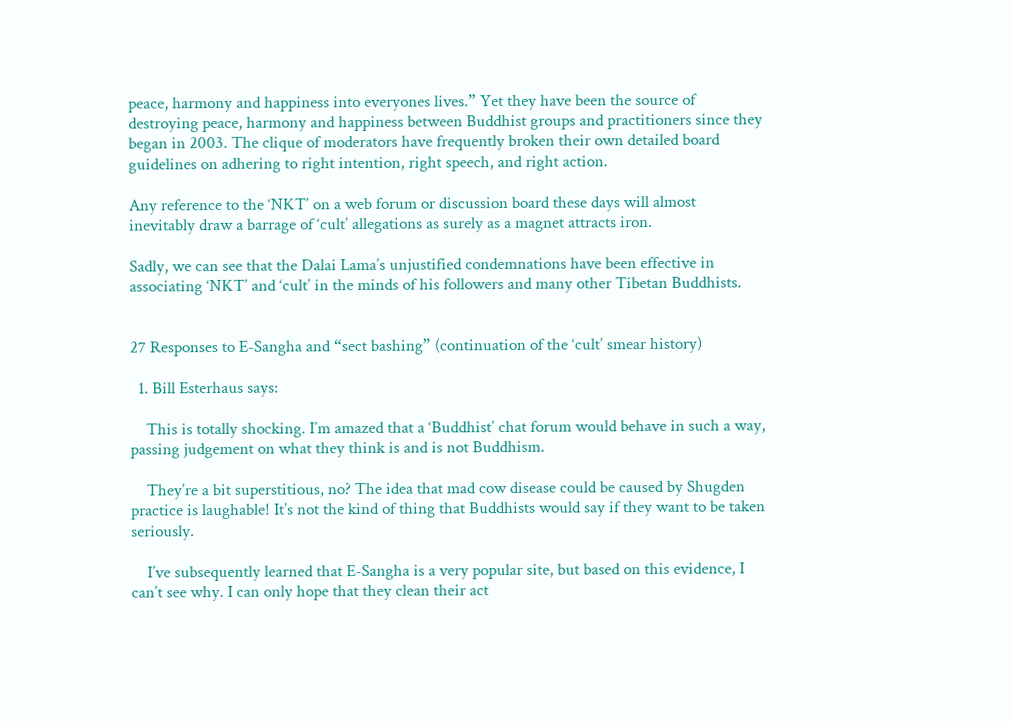peace, harmony and happiness into everyones lives.” Yet they have been the source of destroying peace, harmony and happiness between Buddhist groups and practitioners since they began in 2003. The clique of moderators have frequently broken their own detailed board guidelines on adhering to right intention, right speech, and right action.

Any reference to the ‘NKT’ on a web forum or discussion board these days will almost inevitably draw a barrage of ‘cult’ allegations as surely as a magnet attracts iron.

Sadly, we can see that the Dalai Lama’s unjustified condemnations have been effective in associating ‘NKT’ and ‘cult’ in the minds of his followers and many other Tibetan Buddhists.


27 Responses to E-Sangha and “sect bashing” (continuation of the ‘cult’ smear history)

  1. Bill Esterhaus says:

    This is totally shocking. I’m amazed that a ‘Buddhist’ chat forum would behave in such a way, passing judgement on what they think is and is not Buddhism.

    They’re a bit superstitious, no? The idea that mad cow disease could be caused by Shugden practice is laughable! It’s not the kind of thing that Buddhists would say if they want to be taken seriously.

    I’ve subsequently learned that E-Sangha is a very popular site, but based on this evidence, I can’t see why. I can only hope that they clean their act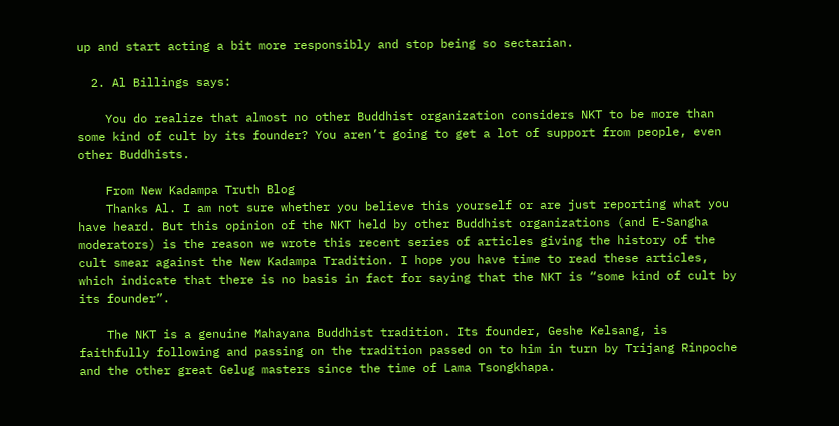up and start acting a bit more responsibly and stop being so sectarian.

  2. Al Billings says:

    You do realize that almost no other Buddhist organization considers NKT to be more than some kind of cult by its founder? You aren’t going to get a lot of support from people, even other Buddhists.

    From New Kadampa Truth Blog
    Thanks Al. I am not sure whether you believe this yourself or are just reporting what you have heard. But this opinion of the NKT held by other Buddhist organizations (and E-Sangha moderators) is the reason we wrote this recent series of articles giving the history of the cult smear against the New Kadampa Tradition. I hope you have time to read these articles, which indicate that there is no basis in fact for saying that the NKT is “some kind of cult by its founder”.

    The NKT is a genuine Mahayana Buddhist tradition. Its founder, Geshe Kelsang, is faithfully following and passing on the tradition passed on to him in turn by Trijang Rinpoche and the other great Gelug masters since the time of Lama Tsongkhapa.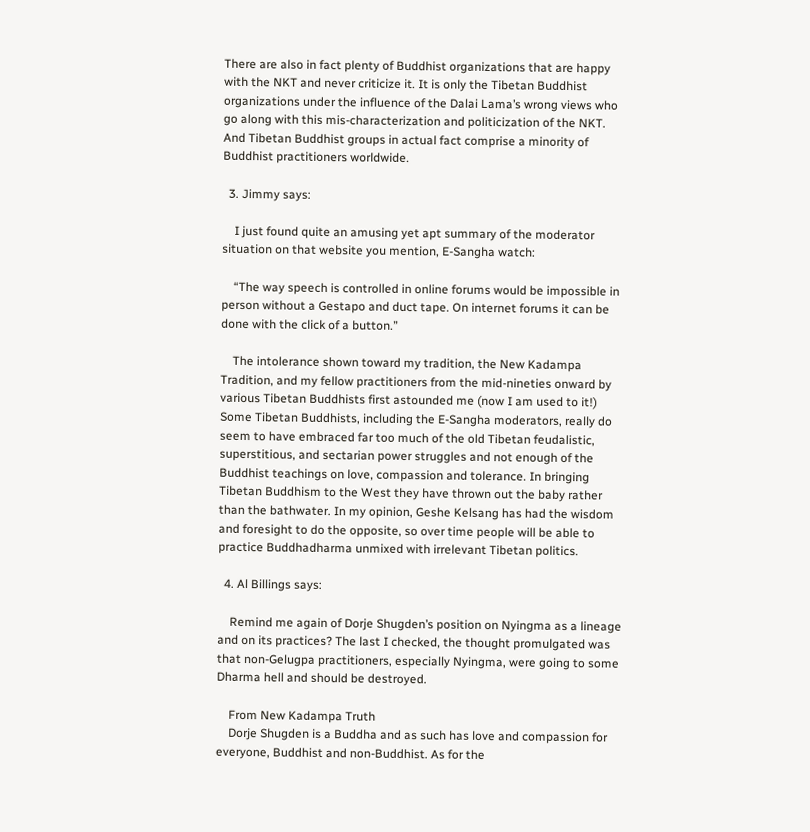There are also in fact plenty of Buddhist organizations that are happy with the NKT and never criticize it. It is only the Tibetan Buddhist organizations under the influence of the Dalai Lama’s wrong views who go along with this mis-characterization and politicization of the NKT. And Tibetan Buddhist groups in actual fact comprise a minority of Buddhist practitioners worldwide.

  3. Jimmy says:

    I just found quite an amusing yet apt summary of the moderator situation on that website you mention, E-Sangha watch:

    “The way speech is controlled in online forums would be impossible in person without a Gestapo and duct tape. On internet forums it can be done with the click of a button.”

    The intolerance shown toward my tradition, the New Kadampa Tradition, and my fellow practitioners from the mid-nineties onward by various Tibetan Buddhists first astounded me (now I am used to it!) Some Tibetan Buddhists, including the E-Sangha moderators, really do seem to have embraced far too much of the old Tibetan feudalistic, superstitious, and sectarian power struggles and not enough of the Buddhist teachings on love, compassion and tolerance. In bringing Tibetan Buddhism to the West they have thrown out the baby rather than the bathwater. In my opinion, Geshe Kelsang has had the wisdom and foresight to do the opposite, so over time people will be able to practice Buddhadharma unmixed with irrelevant Tibetan politics.

  4. Al Billings says:

    Remind me again of Dorje Shugden’s position on Nyingma as a lineage and on its practices? The last I checked, the thought promulgated was that non-Gelugpa practitioners, especially Nyingma, were going to some Dharma hell and should be destroyed.

    From New Kadampa Truth
    Dorje Shugden is a Buddha and as such has love and compassion for everyone, Buddhist and non-Buddhist. As for the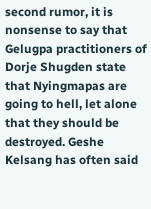second rumor, it is nonsense to say that Gelugpa practitioners of Dorje Shugden state that Nyingmapas are going to hell, let alone that they should be destroyed. Geshe Kelsang has often said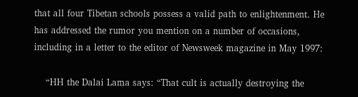that all four Tibetan schools possess a valid path to enlightenment. He has addressed the rumor you mention on a number of occasions, including in a letter to the editor of Newsweek magazine in May 1997:

    “HH the Dalai Lama says: “That cult is actually destroying the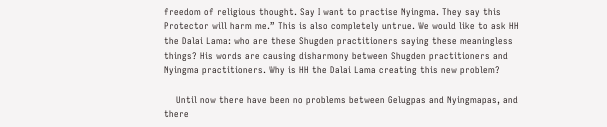freedom of religious thought. Say I want to practise Nyingma. They say this Protector will harm me.” This is also completely untrue. We would like to ask HH the Dalai Lama: who are these Shugden practitioners saying these meaningless things? His words are causing disharmony between Shugden practitioners and Nyingma practitioners. Why is HH the Dalai Lama creating this new problem?

    Until now there have been no problems between Gelugpas and Nyingmapas, and there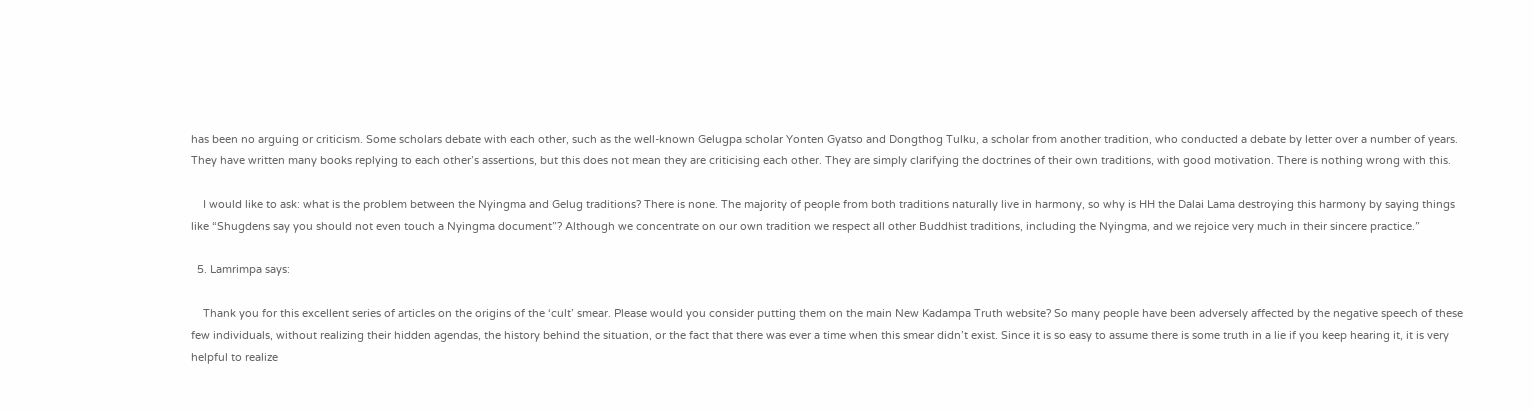has been no arguing or criticism. Some scholars debate with each other, such as the well-known Gelugpa scholar Yonten Gyatso and Dongthog Tulku, a scholar from another tradition, who conducted a debate by letter over a number of years. They have written many books replying to each other’s assertions, but this does not mean they are criticising each other. They are simply clarifying the doctrines of their own traditions, with good motivation. There is nothing wrong with this.

    I would like to ask: what is the problem between the Nyingma and Gelug traditions? There is none. The majority of people from both traditions naturally live in harmony, so why is HH the Dalai Lama destroying this harmony by saying things like “Shugdens say you should not even touch a Nyingma document”? Although we concentrate on our own tradition we respect all other Buddhist traditions, including the Nyingma, and we rejoice very much in their sincere practice.”

  5. Lamrimpa says:

    Thank you for this excellent series of articles on the origins of the ‘cult’ smear. Please would you consider putting them on the main New Kadampa Truth website? So many people have been adversely affected by the negative speech of these few individuals, without realizing their hidden agendas, the history behind the situation, or the fact that there was ever a time when this smear didn’t exist. Since it is so easy to assume there is some truth in a lie if you keep hearing it, it is very helpful to realize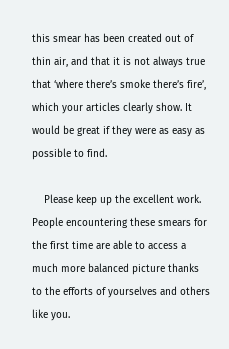this smear has been created out of thin air, and that it is not always true that ‘where there’s smoke there’s fire’, which your articles clearly show. It would be great if they were as easy as possible to find.

    Please keep up the excellent work. People encountering these smears for the first time are able to access a much more balanced picture thanks to the efforts of yourselves and others like you.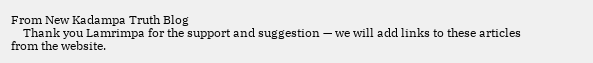From New Kadampa Truth Blog
    Thank you Lamrimpa for the support and suggestion — we will add links to these articles from the website.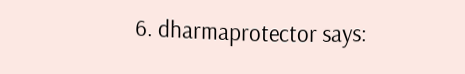6. dharmaprotector says: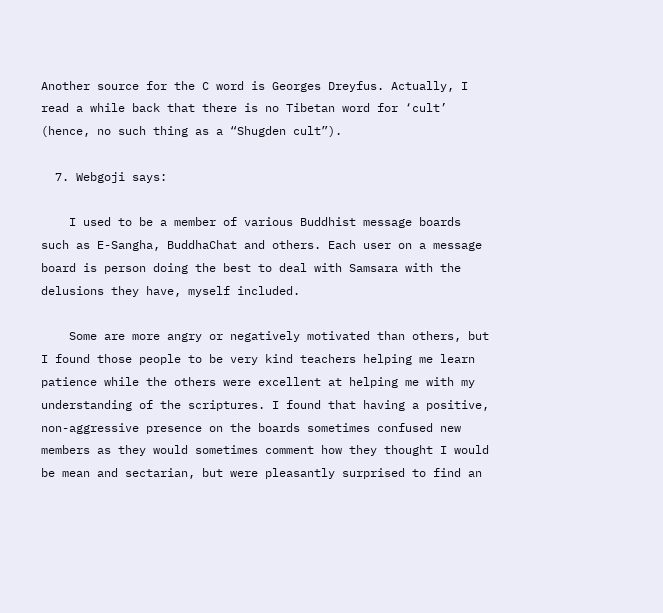Another source for the C word is Georges Dreyfus. Actually, I read a while back that there is no Tibetan word for ‘cult’ (hence, no such thing as a “Shugden cult”).

  7. Webgoji says:

    I used to be a member of various Buddhist message boards such as E-Sangha, BuddhaChat and others. Each user on a message board is person doing the best to deal with Samsara with the delusions they have, myself included.

    Some are more angry or negatively motivated than others, but I found those people to be very kind teachers helping me learn patience while the others were excellent at helping me with my understanding of the scriptures. I found that having a positive, non-aggressive presence on the boards sometimes confused new members as they would sometimes comment how they thought I would be mean and sectarian, but were pleasantly surprised to find an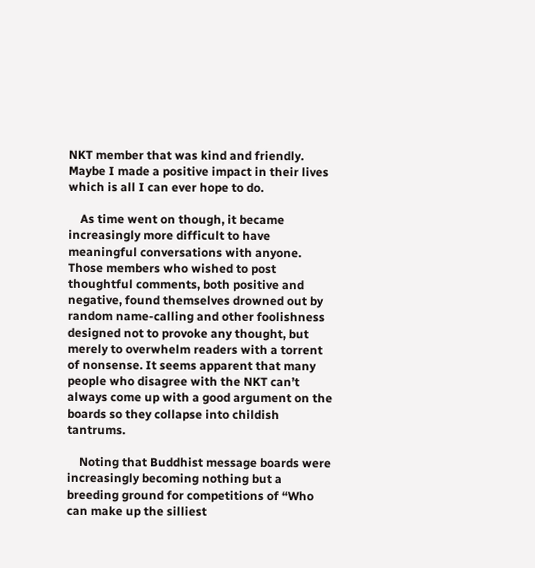NKT member that was kind and friendly. Maybe I made a positive impact in their lives which is all I can ever hope to do.

    As time went on though, it became increasingly more difficult to have meaningful conversations with anyone. Those members who wished to post thoughtful comments, both positive and negative, found themselves drowned out by random name-calling and other foolishness designed not to provoke any thought, but merely to overwhelm readers with a torrent of nonsense. It seems apparent that many people who disagree with the NKT can’t always come up with a good argument on the boards so they collapse into childish tantrums.

    Noting that Buddhist message boards were increasingly becoming nothing but a breeding ground for competitions of “Who can make up the silliest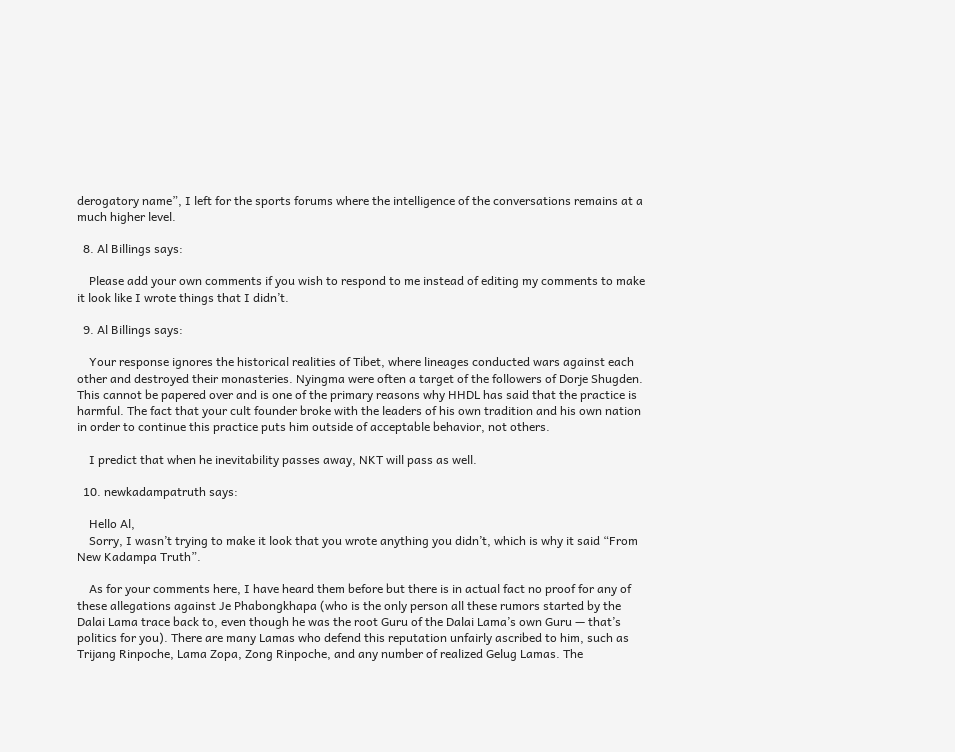derogatory name”, I left for the sports forums where the intelligence of the conversations remains at a much higher level.

  8. Al Billings says:

    Please add your own comments if you wish to respond to me instead of editing my comments to make it look like I wrote things that I didn’t.

  9. Al Billings says:

    Your response ignores the historical realities of Tibet, where lineages conducted wars against each other and destroyed their monasteries. Nyingma were often a target of the followers of Dorje Shugden. This cannot be papered over and is one of the primary reasons why HHDL has said that the practice is harmful. The fact that your cult founder broke with the leaders of his own tradition and his own nation in order to continue this practice puts him outside of acceptable behavior, not others.

    I predict that when he inevitability passes away, NKT will pass as well.

  10. newkadampatruth says:

    Hello Al,
    Sorry, I wasn’t trying to make it look that you wrote anything you didn’t, which is why it said “From New Kadampa Truth”.

    As for your comments here, I have heard them before but there is in actual fact no proof for any of these allegations against Je Phabongkhapa (who is the only person all these rumors started by the Dalai Lama trace back to, even though he was the root Guru of the Dalai Lama’s own Guru — that’s politics for you). There are many Lamas who defend this reputation unfairly ascribed to him, such as Trijang Rinpoche, Lama Zopa, Zong Rinpoche, and any number of realized Gelug Lamas. The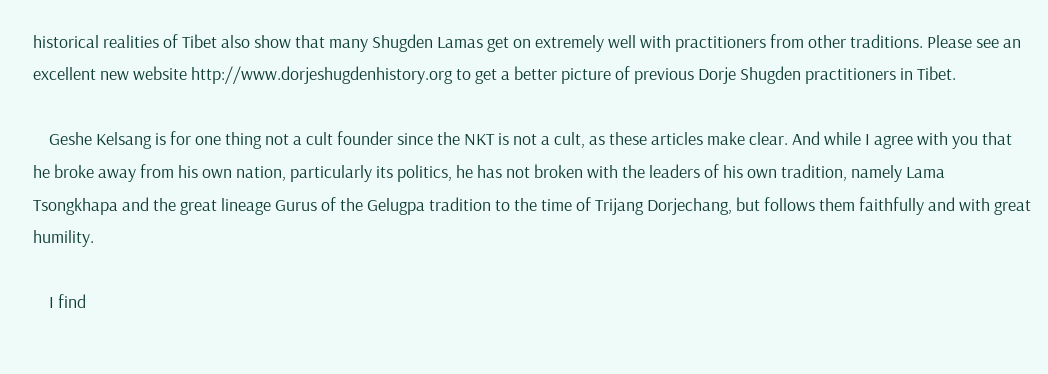historical realities of Tibet also show that many Shugden Lamas get on extremely well with practitioners from other traditions. Please see an excellent new website http://www.dorjeshugdenhistory.org to get a better picture of previous Dorje Shugden practitioners in Tibet.

    Geshe Kelsang is for one thing not a cult founder since the NKT is not a cult, as these articles make clear. And while I agree with you that he broke away from his own nation, particularly its politics, he has not broken with the leaders of his own tradition, namely Lama Tsongkhapa and the great lineage Gurus of the Gelugpa tradition to the time of Trijang Dorjechang, but follows them faithfully and with great humility.

    I find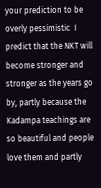your prediction to be overly pessimistic  I predict that the NKT will become stronger and stronger as the years go by, partly because the Kadampa teachings are so beautiful and people love them and partly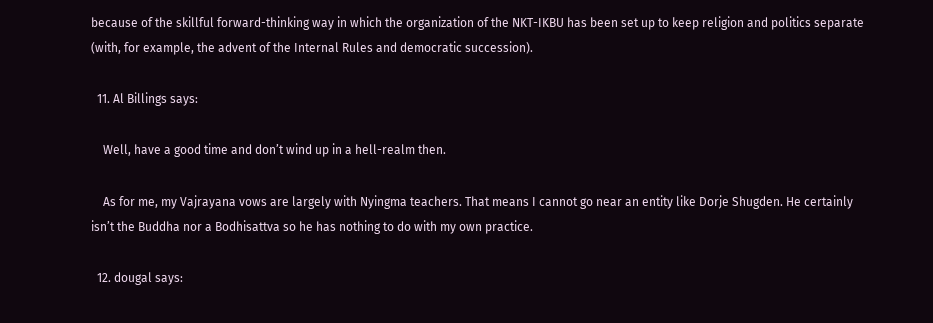because of the skillful forward-thinking way in which the organization of the NKT-IKBU has been set up to keep religion and politics separate (with, for example, the advent of the Internal Rules and democratic succession).

  11. Al Billings says:

    Well, have a good time and don’t wind up in a hell-realm then.

    As for me, my Vajrayana vows are largely with Nyingma teachers. That means I cannot go near an entity like Dorje Shugden. He certainly isn’t the Buddha nor a Bodhisattva so he has nothing to do with my own practice.

  12. dougal says: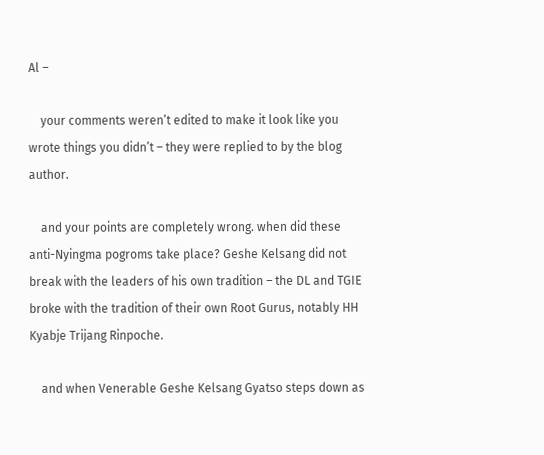Al –

    your comments weren’t edited to make it look like you wrote things you didn’t – they were replied to by the blog author.

    and your points are completely wrong. when did these anti-Nyingma pogroms take place? Geshe Kelsang did not break with the leaders of his own tradition – the DL and TGIE broke with the tradition of their own Root Gurus, notably HH Kyabje Trijang Rinpoche.

    and when Venerable Geshe Kelsang Gyatso steps down as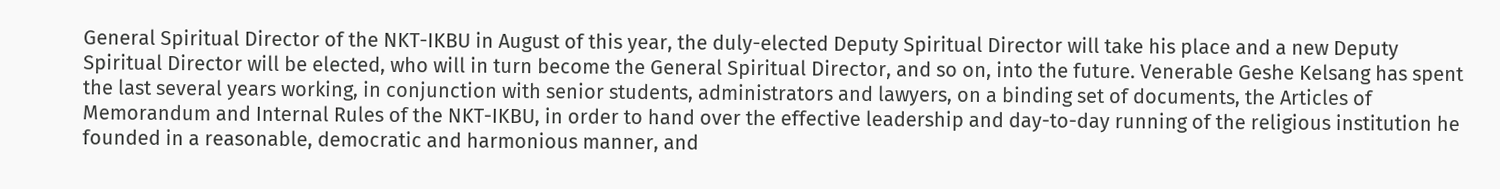General Spiritual Director of the NKT-IKBU in August of this year, the duly-elected Deputy Spiritual Director will take his place and a new Deputy Spiritual Director will be elected, who will in turn become the General Spiritual Director, and so on, into the future. Venerable Geshe Kelsang has spent the last several years working, in conjunction with senior students, administrators and lawyers, on a binding set of documents, the Articles of Memorandum and Internal Rules of the NKT-IKBU, in order to hand over the effective leadership and day-to-day running of the religious institution he founded in a reasonable, democratic and harmonious manner, and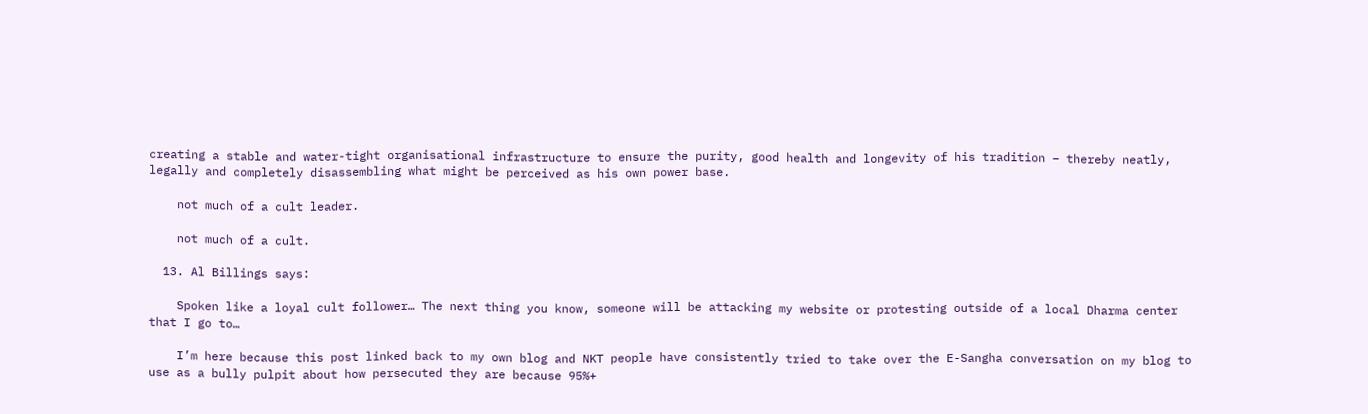creating a stable and water-tight organisational infrastructure to ensure the purity, good health and longevity of his tradition – thereby neatly, legally and completely disassembling what might be perceived as his own power base.

    not much of a cult leader.

    not much of a cult.

  13. Al Billings says:

    Spoken like a loyal cult follower… The next thing you know, someone will be attacking my website or protesting outside of a local Dharma center that I go to…

    I’m here because this post linked back to my own blog and NKT people have consistently tried to take over the E-Sangha conversation on my blog to use as a bully pulpit about how persecuted they are because 95%+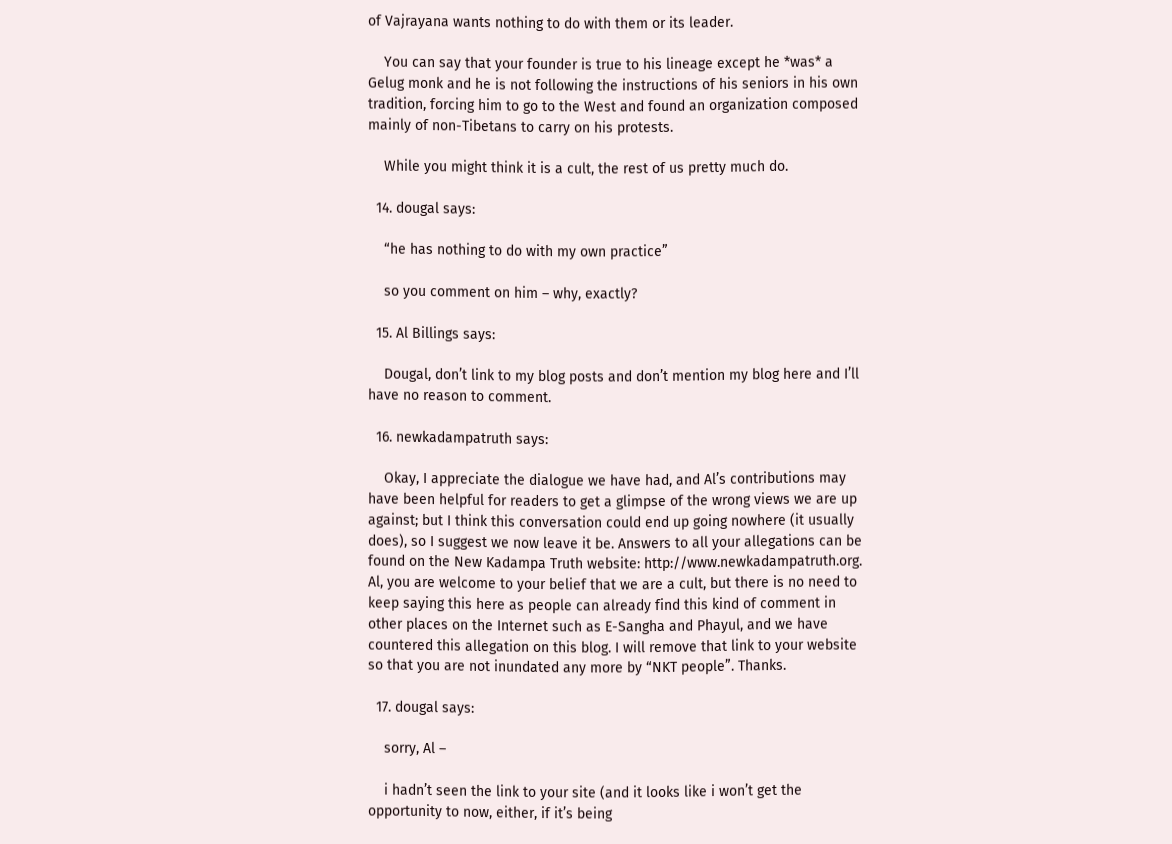of Vajrayana wants nothing to do with them or its leader.

    You can say that your founder is true to his lineage except he *was* a Gelug monk and he is not following the instructions of his seniors in his own tradition, forcing him to go to the West and found an organization composed mainly of non-Tibetans to carry on his protests.

    While you might think it is a cult, the rest of us pretty much do.

  14. dougal says:

    “he has nothing to do with my own practice”

    so you comment on him – why, exactly?

  15. Al Billings says:

    Dougal, don’t link to my blog posts and don’t mention my blog here and I’ll have no reason to comment.

  16. newkadampatruth says:

    Okay, I appreciate the dialogue we have had, and Al’s contributions may have been helpful for readers to get a glimpse of the wrong views we are up against; but I think this conversation could end up going nowhere (it usually does), so I suggest we now leave it be. Answers to all your allegations can be found on the New Kadampa Truth website: http://www.newkadampatruth.org. Al, you are welcome to your belief that we are a cult, but there is no need to keep saying this here as people can already find this kind of comment in other places on the Internet such as E-Sangha and Phayul, and we have countered this allegation on this blog. I will remove that link to your website so that you are not inundated any more by “NKT people”. Thanks.

  17. dougal says:

    sorry, Al –

    i hadn’t seen the link to your site (and it looks like i won’t get the opportunity to now, either, if it’s being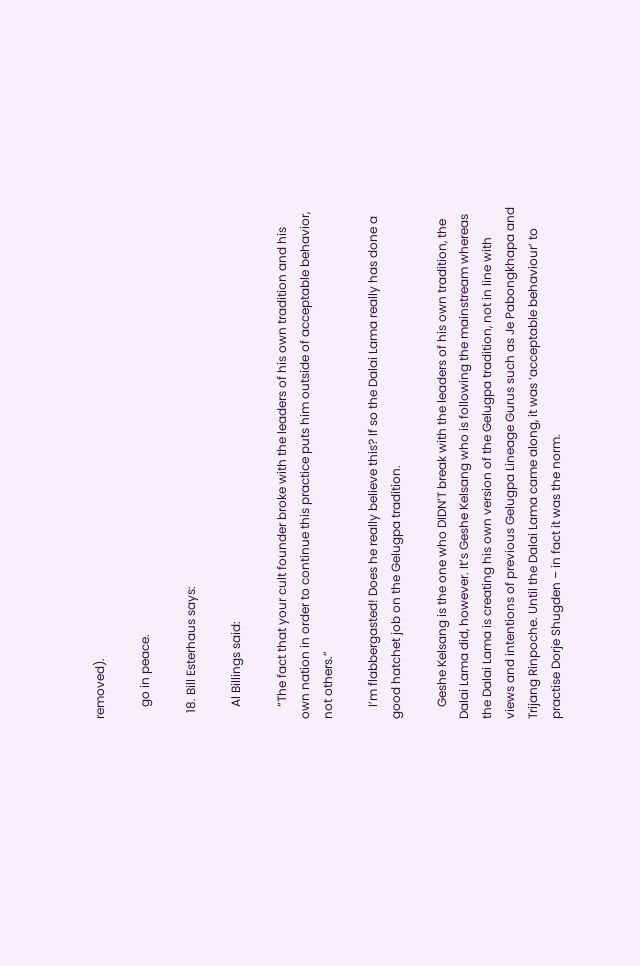removed).

    go in peace.

  18. Bill Esterhaus says:

    Al Billings said:

    “The fact that your cult founder broke with the leaders of his own tradition and his own nation in order to continue this practice puts him outside of acceptable behavior, not others.”

    I’m flabbergasted! Does he really believe this? If so the Dalai Lama really has done a good hatchet job on the Gelugpa tradition.

    Geshe Kelsang is the one who DIDN’T break with the leaders of his own tradition, the Dalai Lama did, however. It’s Geshe Kelsang who is following the mainstream whereas the Dalai Lama is creating his own version of the Gelugpa tradition, not in line with views and intentions of previous Gelugpa Lineage Gurus such as Je Pabongkhapa and Trijang Rinpoche. Until the Dalai Lama came along, it was ‘acceptable behaviour’ to practise Dorje Shugden – in fact it was the norm.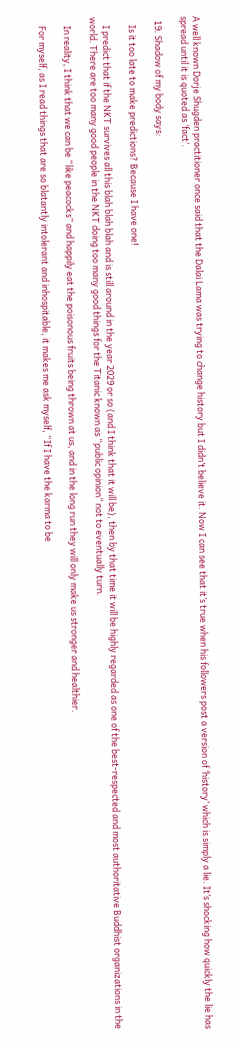A well known Dorje Shugden practitioner once said that the Dalai Lama was trying to change history but I didn’t believe it. Now I can see that it’s true when his followers post a version of ‘history’ which is simply a lie. It’s shocking how quickly the lie has spread until it is quoted as ‘fact’.

  19. Shadow of my body says:

    Is it too late to make predictions? Because I have one!

    I predict that if the NKT survives all this blah blah blah and is still around in the year 2029 or so (and I think that it will be), then by that time it will be highly regarded as one of the best-respected and most authoritative Buddhist organizations in the world. There are too many good people in the NKT doing too many good things for the Titanic known as “public opinion” not to eventually turn.

    In reality, I think that we can be “like peacocks” and happily eat the poisonous fruits being thrown at us, and in the long run they will only make us stronger and healthier.

    For myself, as I read things that are so blatantly intolerant and inhospitable, it makes me ask myself, “If I have the karma to be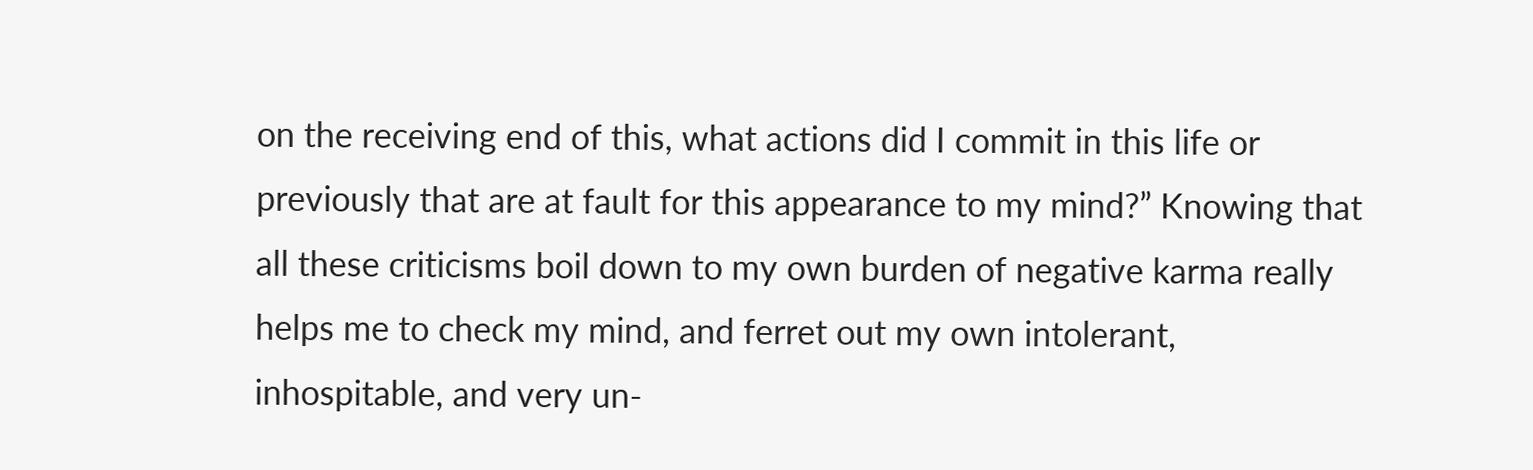on the receiving end of this, what actions did I commit in this life or previously that are at fault for this appearance to my mind?” Knowing that all these criticisms boil down to my own burden of negative karma really helps me to check my mind, and ferret out my own intolerant, inhospitable, and very un-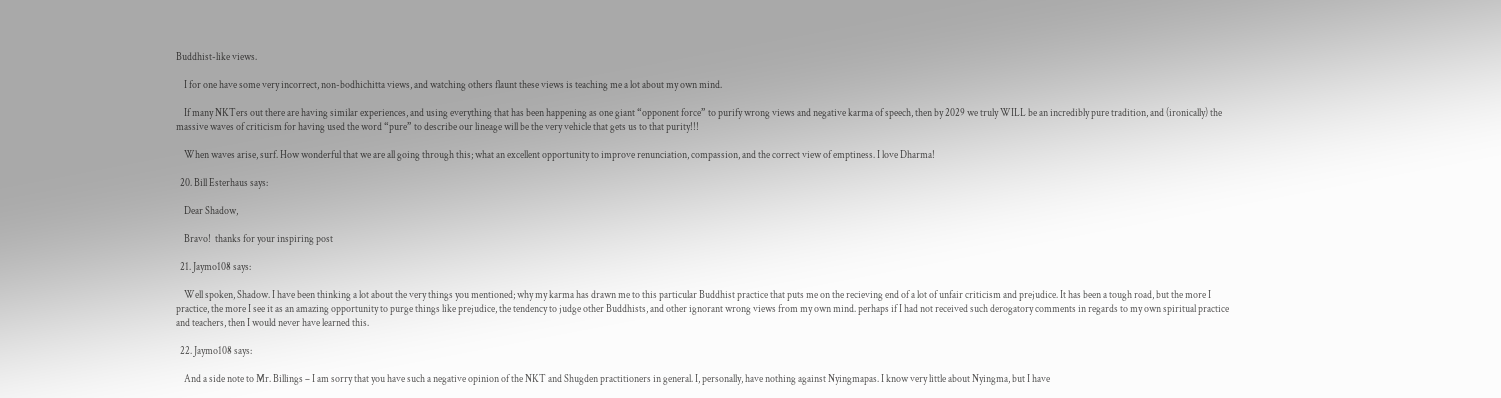Buddhist-like views.

    I for one have some very incorrect, non-bodhichitta views, and watching others flaunt these views is teaching me a lot about my own mind.

    If many NKTers out there are having similar experiences, and using everything that has been happening as one giant “opponent force” to purify wrong views and negative karma of speech, then by 2029 we truly WILL be an incredibly pure tradition, and (ironically) the massive waves of criticism for having used the word “pure” to describe our lineage will be the very vehicle that gets us to that purity!!!

    When waves arise, surf. How wonderful that we are all going through this; what an excellent opportunity to improve renunciation, compassion, and the correct view of emptiness. I love Dharma!

  20. Bill Esterhaus says:

    Dear Shadow,

    Bravo!  thanks for your inspiring post

  21. Jaymo108 says:

    Well spoken, Shadow. I have been thinking a lot about the very things you mentioned; why my karma has drawn me to this particular Buddhist practice that puts me on the recieving end of a lot of unfair criticism and prejudice. It has been a tough road, but the more I practice, the more I see it as an amazing opportunity to purge things like prejudice, the tendency to judge other Buddhists, and other ignorant wrong views from my own mind. perhaps if I had not received such derogatory comments in regards to my own spiritual practice and teachers, then I would never have learned this.

  22. Jaymo108 says:

    And a side note to Mr. Billings – I am sorry that you have such a negative opinion of the NKT and Shugden practitioners in general. I, personally, have nothing against Nyingmapas. I know very little about Nyingma, but I have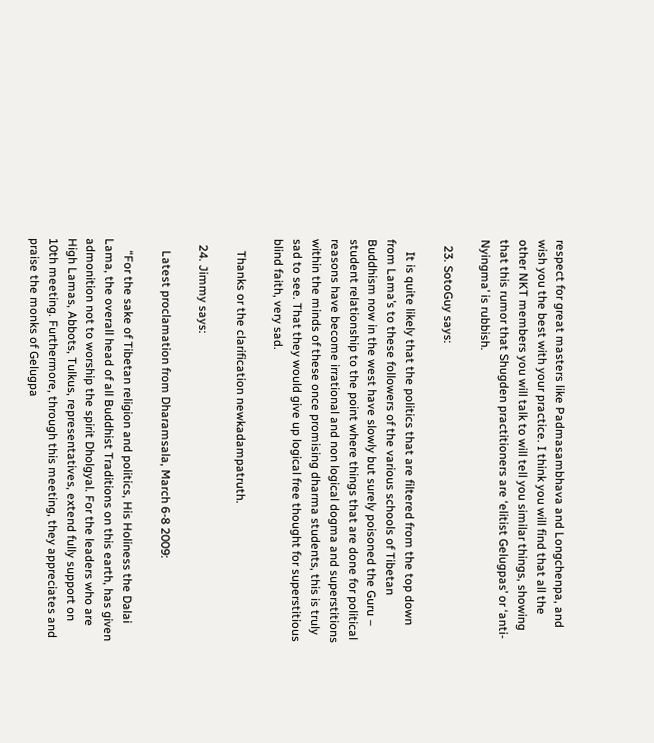respect for great masters like Padmasambhava and Longchenpa, and wish you the best with your practice. I think you will find that all the other NKT members you will talk to will tell you similar things, showing that this rumor that Shugden practitioners are ‘elitist Gelugpas’ or ‘anti-Nyingma’ is rubbish.

  23. SotoGuy says:

    It is quite likely that the politics that are filtered from the top down from Lama’s to these followers of the various schools of Tibetan Buddhism now in the west have slowly but surely poisoned the Guru – student relationship to the point where things that are done for political reasons have become irrational and non logical dogma and superstitions within the minds of these once promising dharma students, this is truly sad to see. That they would give up logical free thought for superstitious blind faith, very sad.

    Thanks or the clarification newkadampatruth.

  24. Jimmy says:

    Latest proclamation from Dharamsala, March 6-8 2009:

    “For the sake of Tibetan religion and politics, His Holiness the Dalai Lama, the overall head of all Buddhist Traditions on this earth, has given admonition not to worship the spirit Dholgyal. For the leaders who are High Lamas, Abbots, Tulkus, representatives, extend fully support on 10th meeting. Furthermore, through this meeting, they appreciates and praise the monks of Gelugpa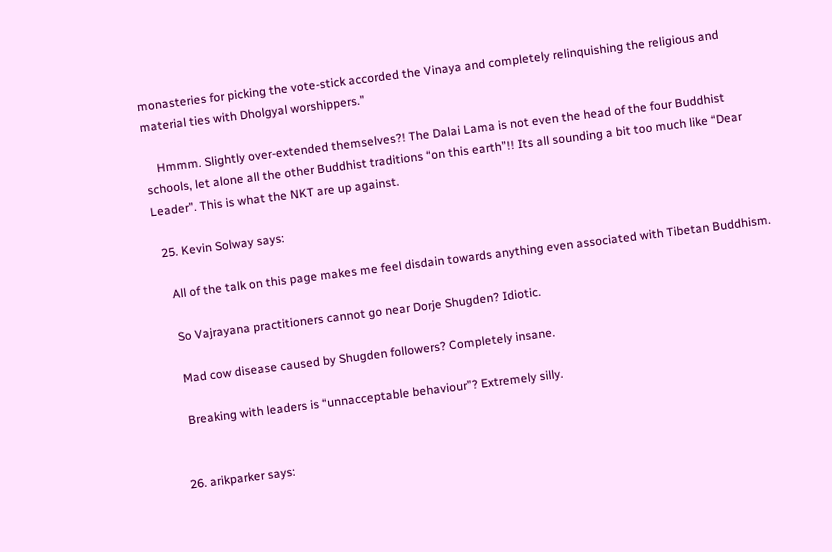monasteries for picking the vote-stick accorded the Vinaya and completely relinquishing the religious and material ties with Dholgyal worshippers.”

    Hmmm. Slightly over-extended themselves?! The Dalai Lama is not even the head of the four Buddhist schools, let alone all the other Buddhist traditions “on this earth”!! Its all sounding a bit too much like “Dear Leader”. This is what the NKT are up against.

  25. Kevin Solway says:

    All of the talk on this page makes me feel disdain towards anything even associated with Tibetan Buddhism.

    So Vajrayana practitioners cannot go near Dorje Shugden? Idiotic.

    Mad cow disease caused by Shugden followers? Completely insane.

    Breaking with leaders is “unnacceptable behaviour”? Extremely silly.


  26. arikparker says: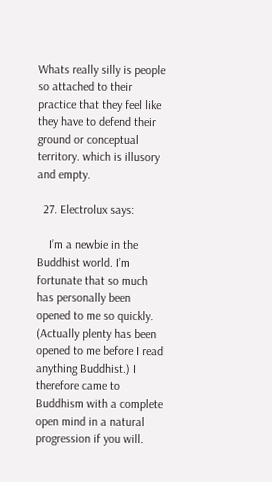Whats really silly is people so attached to their practice that they feel like they have to defend their ground or conceptual territory. which is illusory and empty.

  27. Electrolux says:

    I’m a newbie in the Buddhist world. I’m fortunate that so much has personally been opened to me so quickly. (Actually plenty has been opened to me before I read anything Buddhist.) I therefore came to Buddhism with a complete open mind in a natural progression if you will.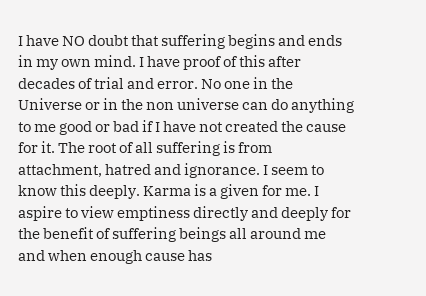I have NO doubt that suffering begins and ends in my own mind. I have proof of this after decades of trial and error. No one in the Universe or in the non universe can do anything to me good or bad if I have not created the cause for it. The root of all suffering is from attachment, hatred and ignorance. I seem to know this deeply. Karma is a given for me. I aspire to view emptiness directly and deeply for the benefit of suffering beings all around me and when enough cause has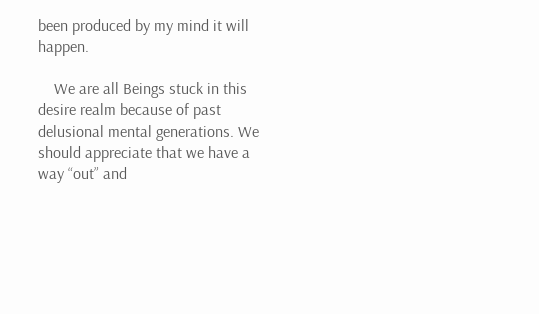been produced by my mind it will happen.

    We are all Beings stuck in this desire realm because of past delusional mental generations. We should appreciate that we have a way “out” and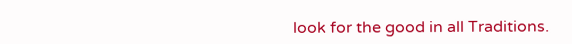look for the good in all Traditions.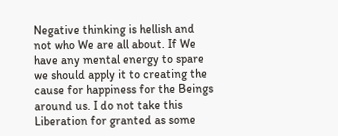Negative thinking is hellish and not who We are all about. If We have any mental energy to spare we should apply it to creating the cause for happiness for the Beings around us. I do not take this Liberation for granted as some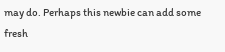may do. Perhaps this newbie can add some fresh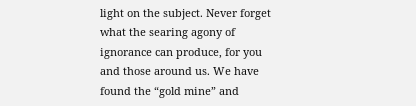light on the subject. Never forget what the searing agony of ignorance can produce, for you and those around us. We have found the “gold mine” and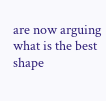are now arguing what is the best shape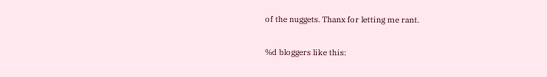of the nuggets. Thanx for letting me rant.

%d bloggers like this: